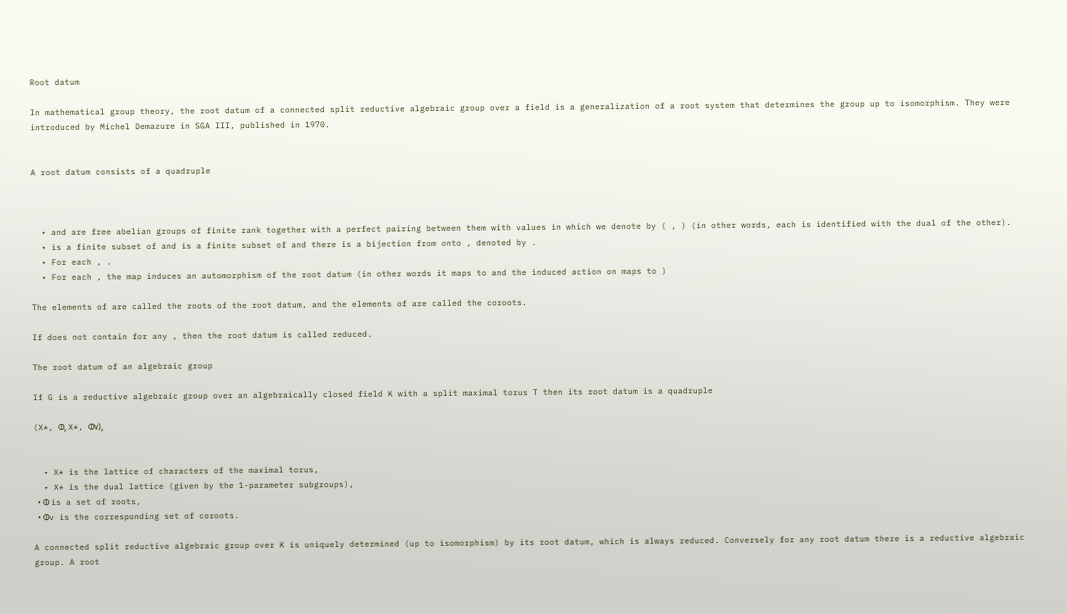Root datum

In mathematical group theory, the root datum of a connected split reductive algebraic group over a field is a generalization of a root system that determines the group up to isomorphism. They were introduced by Michel Demazure in SGA III, published in 1970.


A root datum consists of a quadruple



  • and are free abelian groups of finite rank together with a perfect pairing between them with values in which we denote by ( , ) (in other words, each is identified with the dual of the other).
  • is a finite subset of and is a finite subset of and there is a bijection from onto , denoted by .
  • For each , .
  • For each , the map induces an automorphism of the root datum (in other words it maps to and the induced action on maps to )

The elements of are called the roots of the root datum, and the elements of are called the coroots.

If does not contain for any , then the root datum is called reduced.

The root datum of an algebraic group

If G is a reductive algebraic group over an algebraically closed field K with a split maximal torus T then its root datum is a quadruple

(X*, Φ, X*, Φv),


  • X* is the lattice of characters of the maximal torus,
  • X* is the dual lattice (given by the 1-parameter subgroups),
  • Φ is a set of roots,
  • Φv is the corresponding set of coroots.

A connected split reductive algebraic group over K is uniquely determined (up to isomorphism) by its root datum, which is always reduced. Conversely for any root datum there is a reductive algebraic group. A root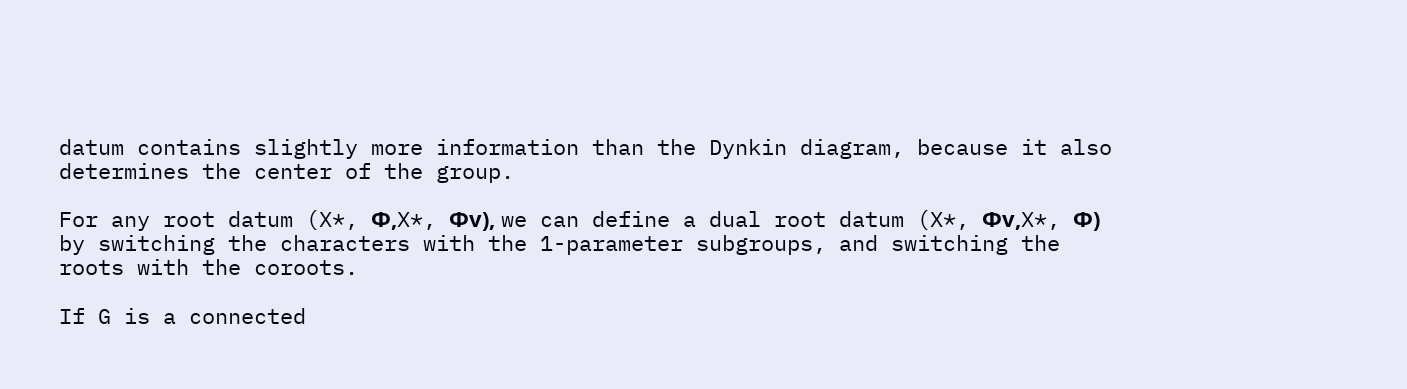datum contains slightly more information than the Dynkin diagram, because it also determines the center of the group.

For any root datum (X*, Φ,X*, Φv), we can define a dual root datum (X*, Φv,X*, Φ) by switching the characters with the 1-parameter subgroups, and switching the roots with the coroots.

If G is a connected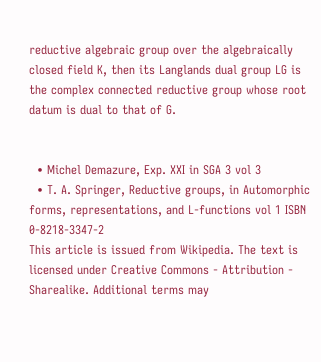reductive algebraic group over the algebraically closed field K, then its Langlands dual group LG is the complex connected reductive group whose root datum is dual to that of G.


  • Michel Demazure, Exp. XXI in SGA 3 vol 3
  • T. A. Springer, Reductive groups, in Automorphic forms, representations, and L-functions vol 1 ISBN 0-8218-3347-2
This article is issued from Wikipedia. The text is licensed under Creative Commons - Attribution - Sharealike. Additional terms may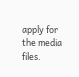apply for the media files.